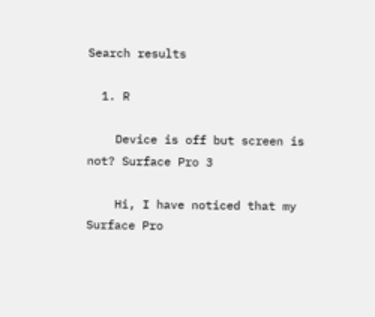Search results

  1. R

    Device is off but screen is not? Surface Pro 3

    Hi, I have noticed that my Surface Pro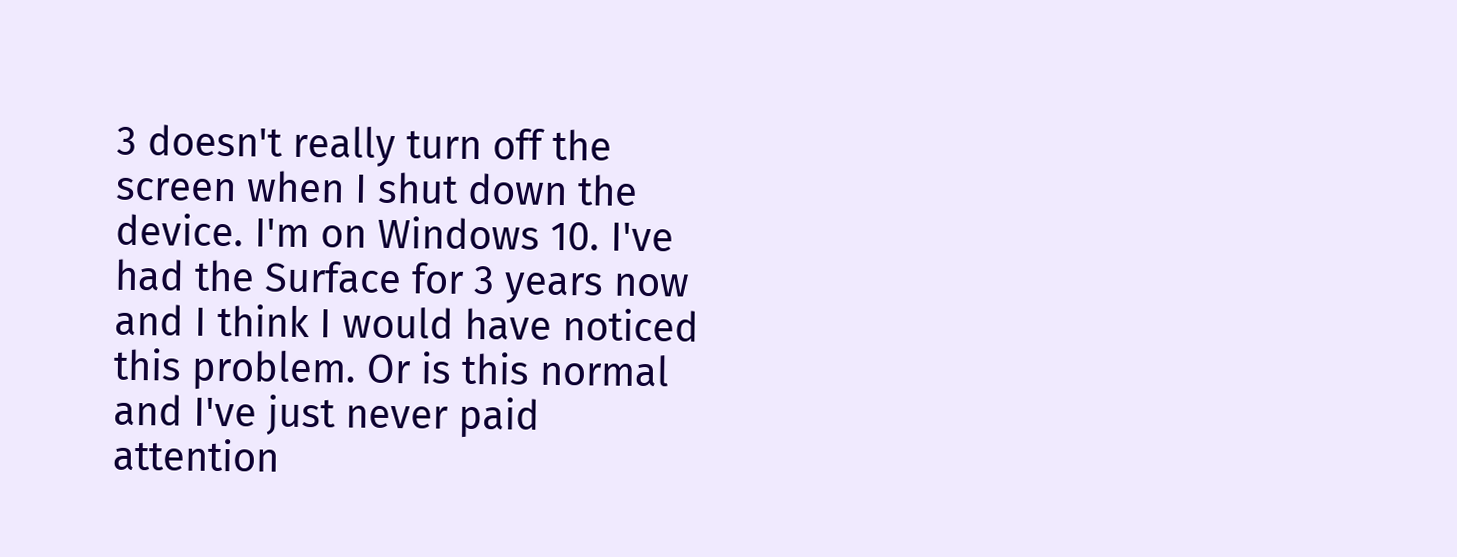3 doesn't really turn off the screen when I shut down the device. I'm on Windows 10. I've had the Surface for 3 years now and I think I would have noticed this problem. Or is this normal and I've just never paid attention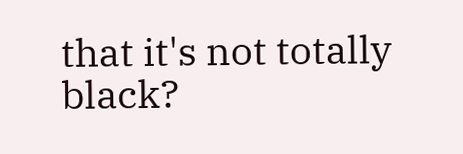that it's not totally black?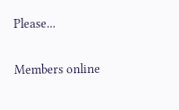Please...

Members online